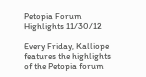Petopia Forum Highlights 11/30/12

Every Friday, Kalliope features the highlights of the Petopia forum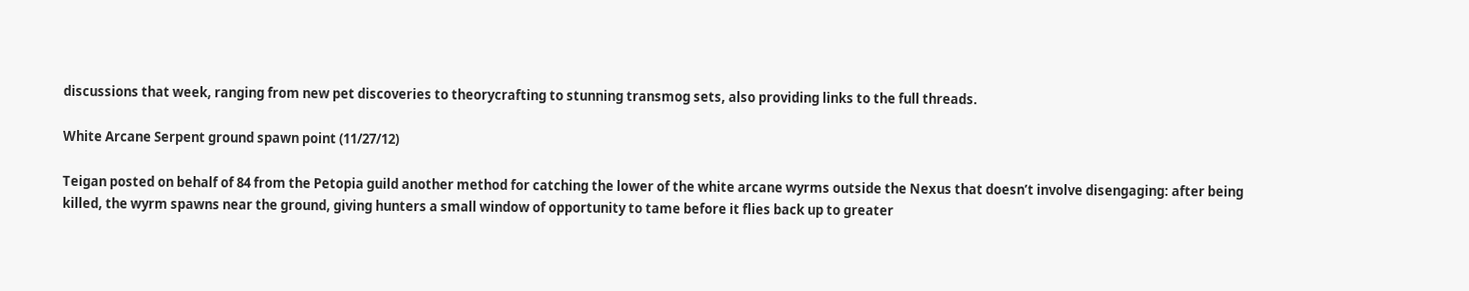discussions that week, ranging from new pet discoveries to theorycrafting to stunning transmog sets, also providing links to the full threads.

White Arcane Serpent ground spawn point (11/27/12)

Teigan posted on behalf of 84 from the Petopia guild another method for catching the lower of the white arcane wyrms outside the Nexus that doesn’t involve disengaging: after being killed, the wyrm spawns near the ground, giving hunters a small window of opportunity to tame before it flies back up to greater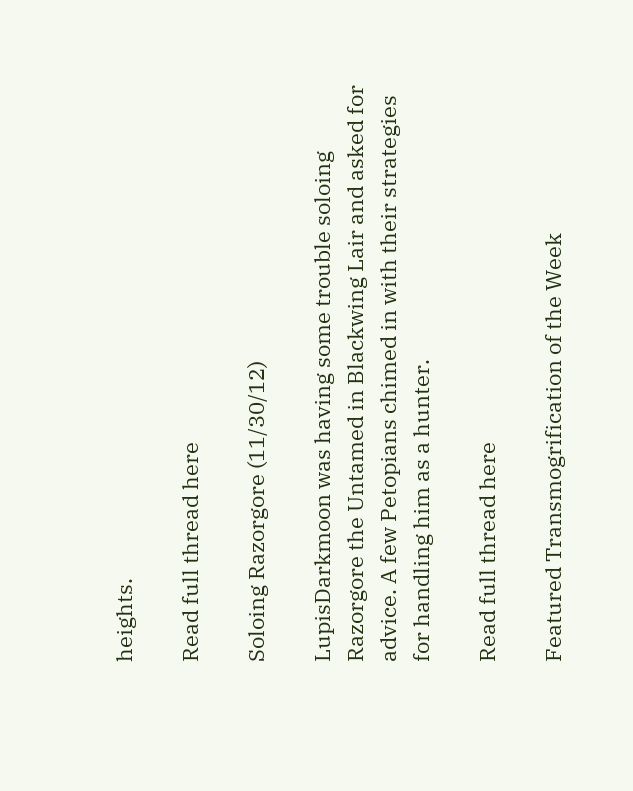heights.

Read full thread here

Soloing Razorgore (11/30/12)

LupisDarkmoon was having some trouble soloing Razorgore the Untamed in Blackwing Lair and asked for advice. A few Petopians chimed in with their strategies for handling him as a hunter.

Read full thread here

Featured Transmogrification of the Week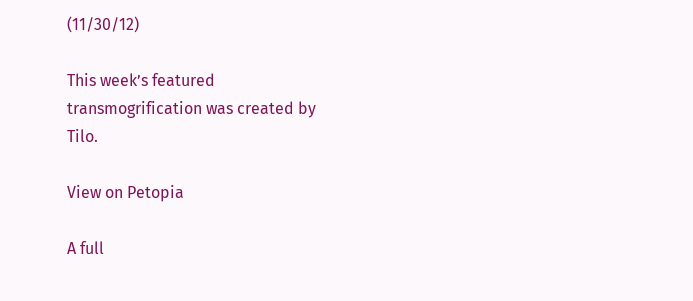(11/30/12)

This week’s featured transmogrification was created by Tilo.

View on Petopia

A full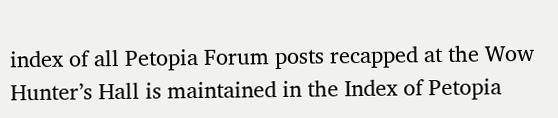index of all Petopia Forum posts recapped at the Wow Hunter’s Hall is maintained in the Index of Petopia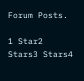Forum Posts.

1 Star2 Stars3 Stars4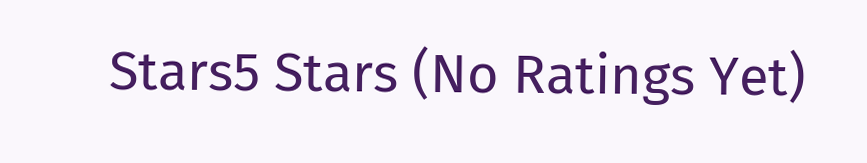Stars5 Stars (No Ratings Yet)